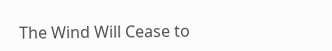The Wind Will Cease to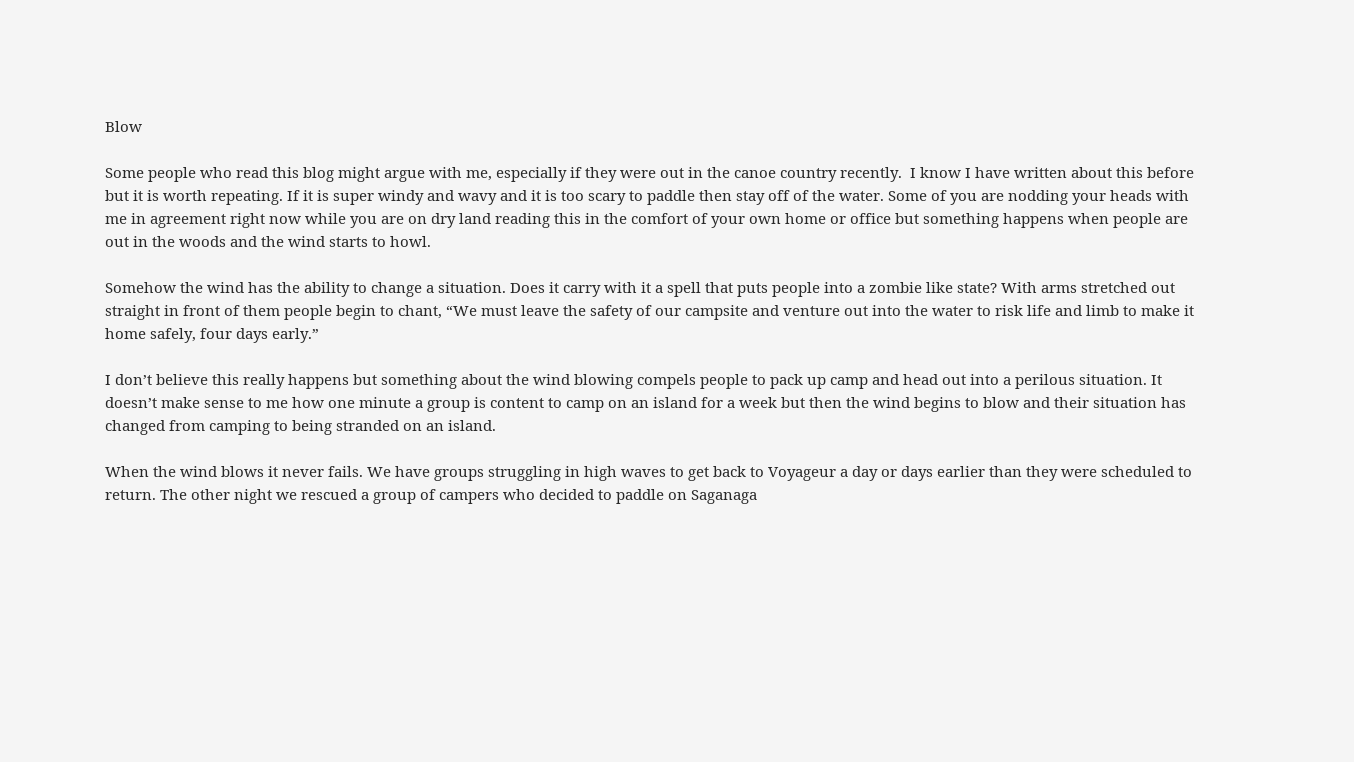Blow

Some people who read this blog might argue with me, especially if they were out in the canoe country recently.  I know I have written about this before but it is worth repeating. If it is super windy and wavy and it is too scary to paddle then stay off of the water. Some of you are nodding your heads with me in agreement right now while you are on dry land reading this in the comfort of your own home or office but something happens when people are out in the woods and the wind starts to howl.

Somehow the wind has the ability to change a situation. Does it carry with it a spell that puts people into a zombie like state? With arms stretched out straight in front of them people begin to chant, “We must leave the safety of our campsite and venture out into the water to risk life and limb to make it home safely, four days early.”

I don’t believe this really happens but something about the wind blowing compels people to pack up camp and head out into a perilous situation. It doesn’t make sense to me how one minute a group is content to camp on an island for a week but then the wind begins to blow and their situation has changed from camping to being stranded on an island.

When the wind blows it never fails. We have groups struggling in high waves to get back to Voyageur a day or days earlier than they were scheduled to return. The other night we rescued a group of campers who decided to paddle on Saganaga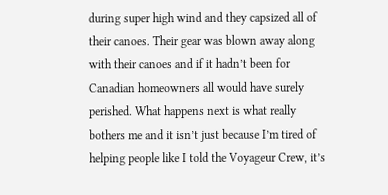during super high wind and they capsized all of their canoes. Their gear was blown away along with their canoes and if it hadn’t been for Canadian homeowners all would have surely perished. What happens next is what really bothers me and it isn’t just because I’m tired of helping people like I told the Voyageur Crew, it’s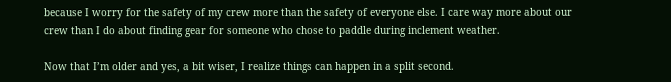because I worry for the safety of my crew more than the safety of everyone else. I care way more about our crew than I do about finding gear for someone who chose to paddle during inclement weather.

Now that I’m older and yes, a bit wiser, I realize things can happen in a split second.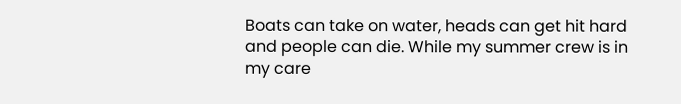Boats can take on water, heads can get hit hard and people can die. While my summer crew is in my care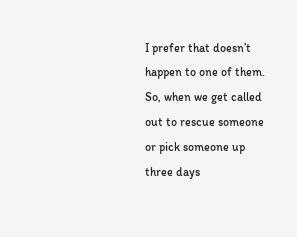I prefer that doesn’t happen to one of them. So, when we get called out to rescue someone or pick someone up three days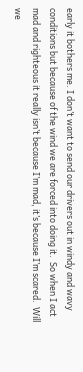early it bothers me. I don’t want to send our drivers out in windy and wavy conditions but because of the wind we are forced into doing it.  So when I act mad and righteous it really isn’t because I’m mad, it’s because I’m scared.  Will we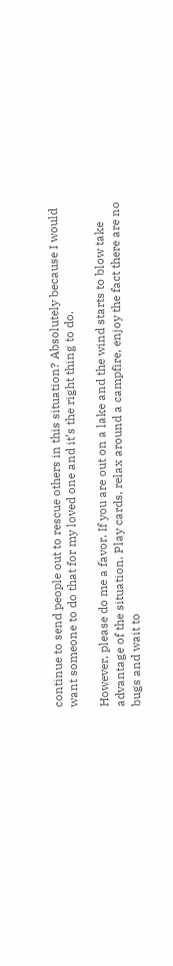continue to send people out to rescue others in this situation? Absolutely because I would want someone to do that for my loved one and it’s the right thing to do.

However, please do me a favor. If you are out on a lake and the wind starts to blow take advantage of the situation. Play cards, relax around a campfire, enjoy the fact there are no bugs and wait to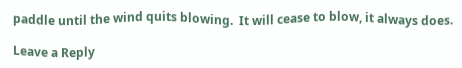paddle until the wind quits blowing.  It will cease to blow, it always does.

Leave a Reply